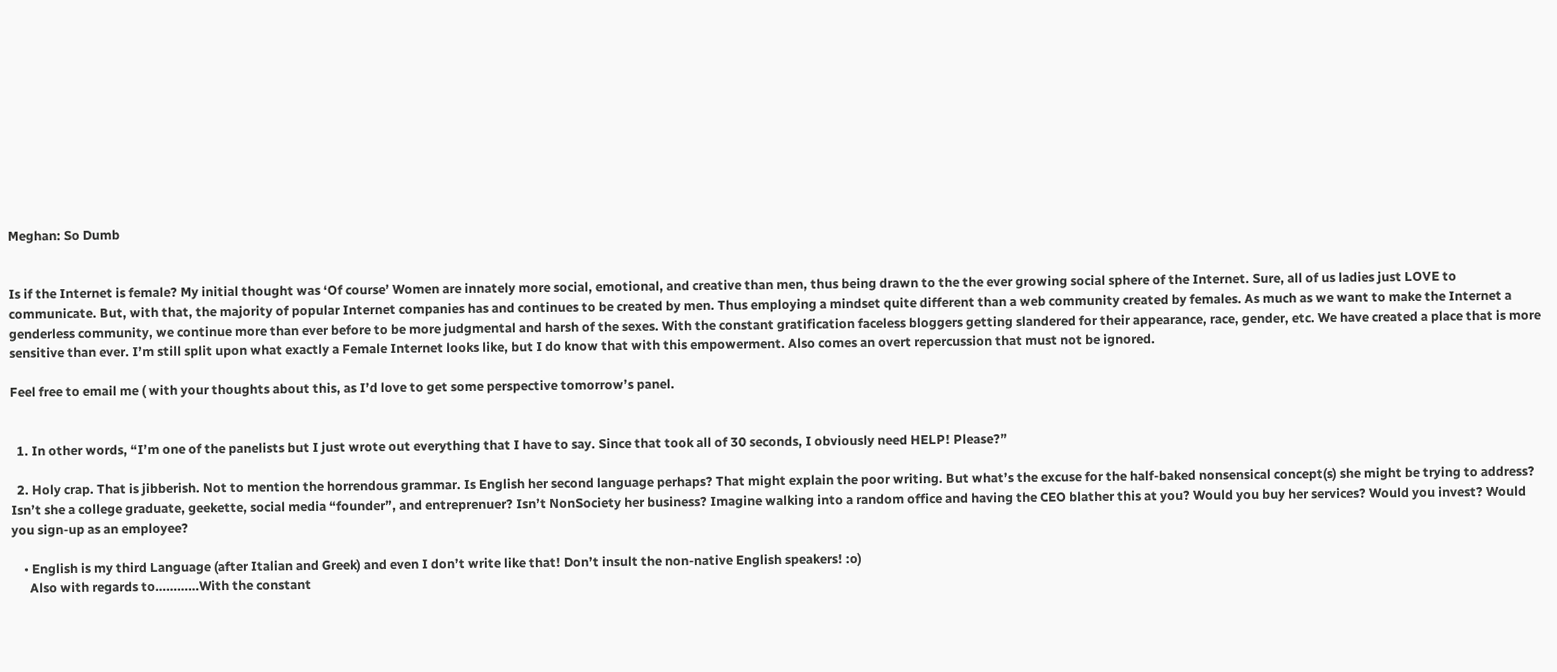Meghan: So Dumb


Is if the Internet is female? My initial thought was ‘Of course’ Women are innately more social, emotional, and creative than men, thus being drawn to the the ever growing social sphere of the Internet. Sure, all of us ladies just LOVE to communicate. But, with that, the majority of popular Internet companies has and continues to be created by men. Thus employing a mindset quite different than a web community created by females. As much as we want to make the Internet a genderless community, we continue more than ever before to be more judgmental and harsh of the sexes. With the constant gratification faceless bloggers getting slandered for their appearance, race, gender, etc. We have created a place that is more sensitive than ever. I’m still split upon what exactly a Female Internet looks like, but I do know that with this empowerment. Also comes an overt repercussion that must not be ignored.

Feel free to email me ( with your thoughts about this, as I’d love to get some perspective tomorrow’s panel.


  1. In other words, “I’m one of the panelists but I just wrote out everything that I have to say. Since that took all of 30 seconds, I obviously need HELP! Please?”

  2. Holy crap. That is jibberish. Not to mention the horrendous grammar. Is English her second language perhaps? That might explain the poor writing. But what’s the excuse for the half-baked nonsensical concept(s) she might be trying to address? Isn’t she a college graduate, geekette, social media “founder”, and entreprenuer? Isn’t NonSociety her business? Imagine walking into a random office and having the CEO blather this at you? Would you buy her services? Would you invest? Would you sign-up as an employee?

    • English is my third Language (after Italian and Greek) and even I don’t write like that! Don’t insult the non-native English speakers! :o)
      Also with regards to…………With the constant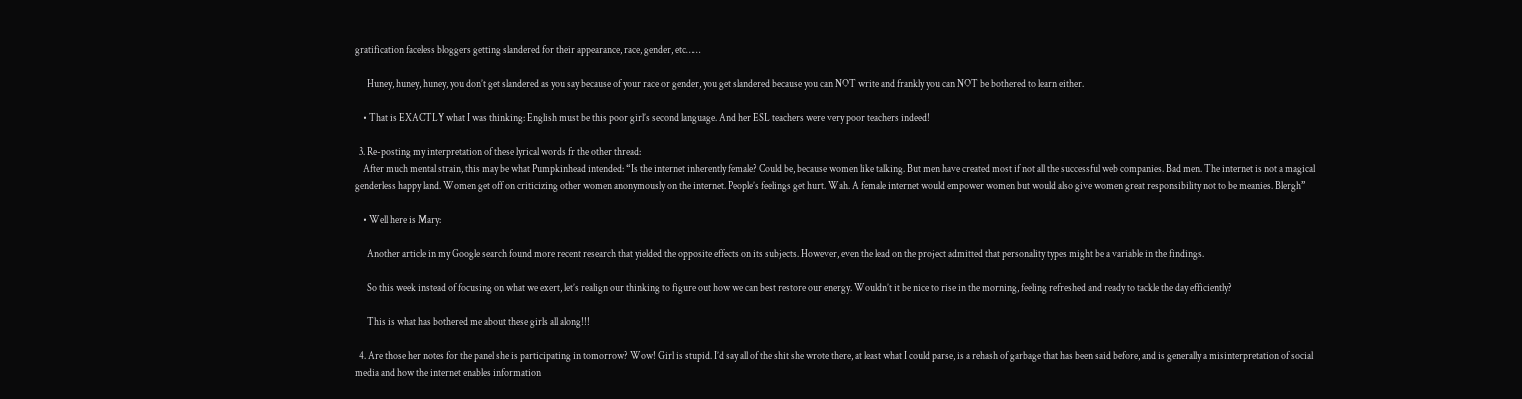gratification faceless bloggers getting slandered for their appearance, race, gender, etc……

      Huney, huney, huney, you don’t get slandered as you say because of your race or gender, you get slandered because you can NOT write and frankly you can NOT be bothered to learn either.

    • That is EXACTLY what I was thinking: English must be this poor girl’s second language. And her ESL teachers were very poor teachers indeed!

  3. Re-posting my interpretation of these lyrical words fr the other thread:
    After much mental strain, this may be what Pumpkinhead intended: “Is the internet inherently female? Could be, because women like talking. But men have created most if not all the successful web companies. Bad men. The internet is not a magical genderless happy land. Women get off on criticizing other women anonymously on the internet. People’s feelings get hurt. Wah. A female internet would empower women but would also give women great responsibility not to be meanies. Blergh”

    • Well here is Mary:

      Another article in my Google search found more recent research that yielded the opposite effects on its subjects. However, even the lead on the project admitted that personality types might be a variable in the findings.

      So this week instead of focusing on what we exert, let’s realign our thinking to figure out how we can best restore our energy. Wouldn’t it be nice to rise in the morning, feeling refreshed and ready to tackle the day efficiently?

      This is what has bothered me about these girls all along!!!

  4. Are those her notes for the panel she is participating in tomorrow? Wow! Girl is stupid. I’d say all of the shit she wrote there, at least what I could parse, is a rehash of garbage that has been said before, and is generally a misinterpretation of social media and how the internet enables information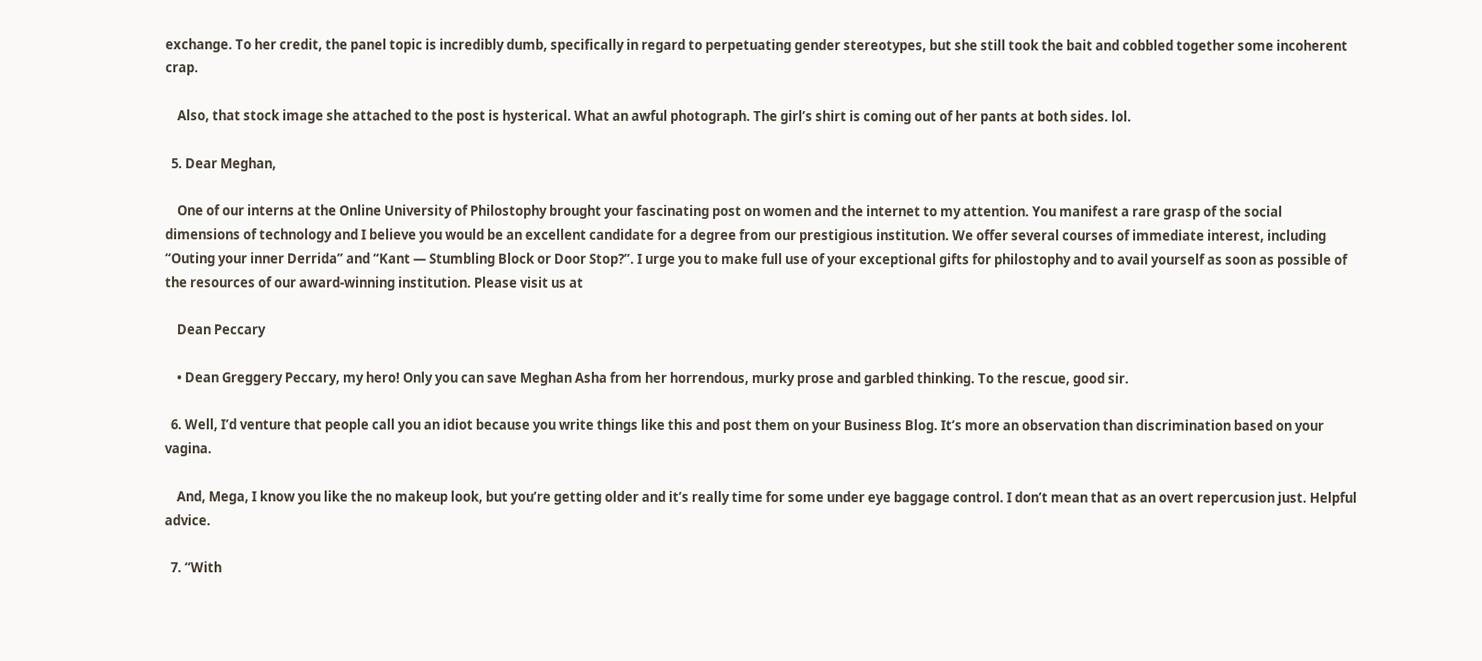exchange. To her credit, the panel topic is incredibly dumb, specifically in regard to perpetuating gender stereotypes, but she still took the bait and cobbled together some incoherent crap.

    Also, that stock image she attached to the post is hysterical. What an awful photograph. The girl’s shirt is coming out of her pants at both sides. lol.

  5. Dear Meghan,

    One of our interns at the Online University of Philostophy brought your fascinating post on women and the internet to my attention. You manifest a rare grasp of the social dimensions of technology and I believe you would be an excellent candidate for a degree from our prestigious institution. We offer several courses of immediate interest, including “Outing your inner Derrida” and “Kant — Stumbling Block or Door Stop?”. I urge you to make full use of your exceptional gifts for philostophy and to avail yourself as soon as possible of the resources of our award-winning institution. Please visit us at

    Dean Peccary

    • Dean Greggery Peccary, my hero! Only you can save Meghan Asha from her horrendous, murky prose and garbled thinking. To the rescue, good sir.

  6. Well, I’d venture that people call you an idiot because you write things like this and post them on your Business Blog. It’s more an observation than discrimination based on your vagina.

    And, Mega, I know you like the no makeup look, but you’re getting older and it’s really time for some under eye baggage control. I don’t mean that as an overt repercusion just. Helpful advice.

  7. “With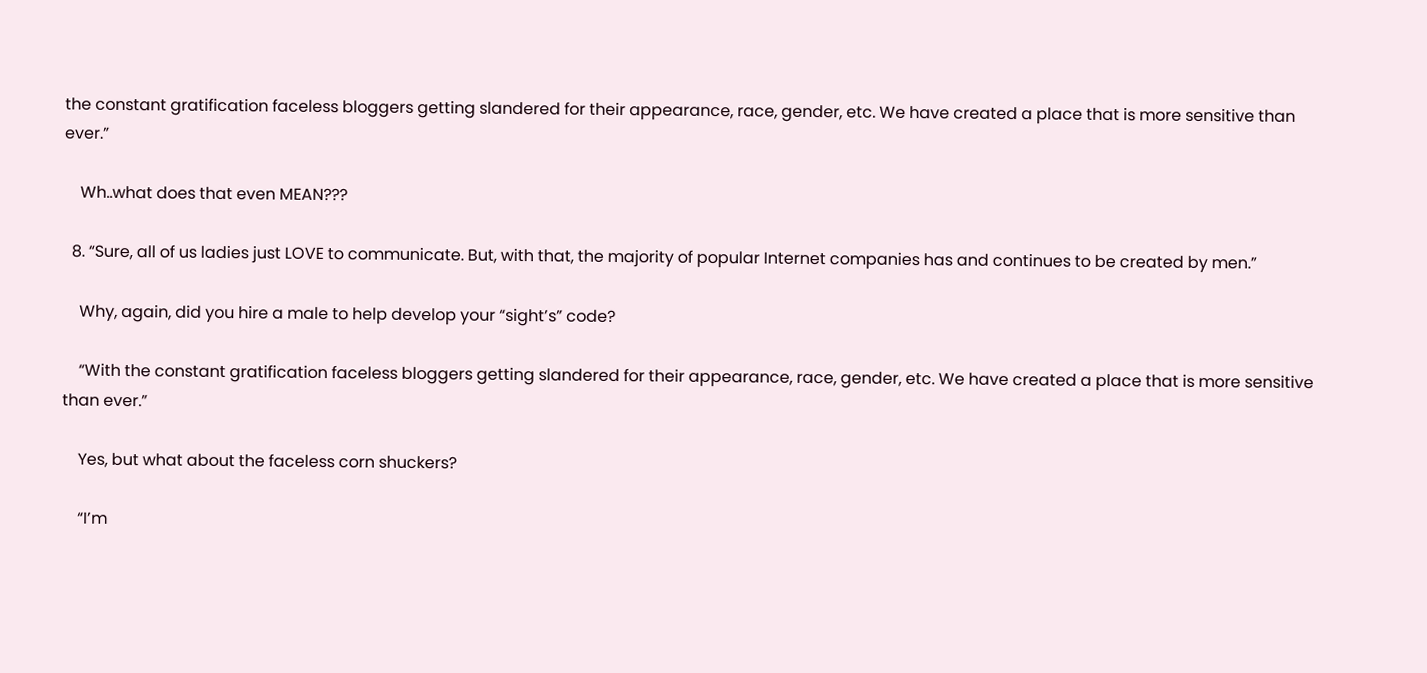the constant gratification faceless bloggers getting slandered for their appearance, race, gender, etc. We have created a place that is more sensitive than ever.”

    Wh..what does that even MEAN???

  8. “Sure, all of us ladies just LOVE to communicate. But, with that, the majority of popular Internet companies has and continues to be created by men.”

    Why, again, did you hire a male to help develop your “sight’s” code?

    “With the constant gratification faceless bloggers getting slandered for their appearance, race, gender, etc. We have created a place that is more sensitive than ever.”

    Yes, but what about the faceless corn shuckers?

    “I’m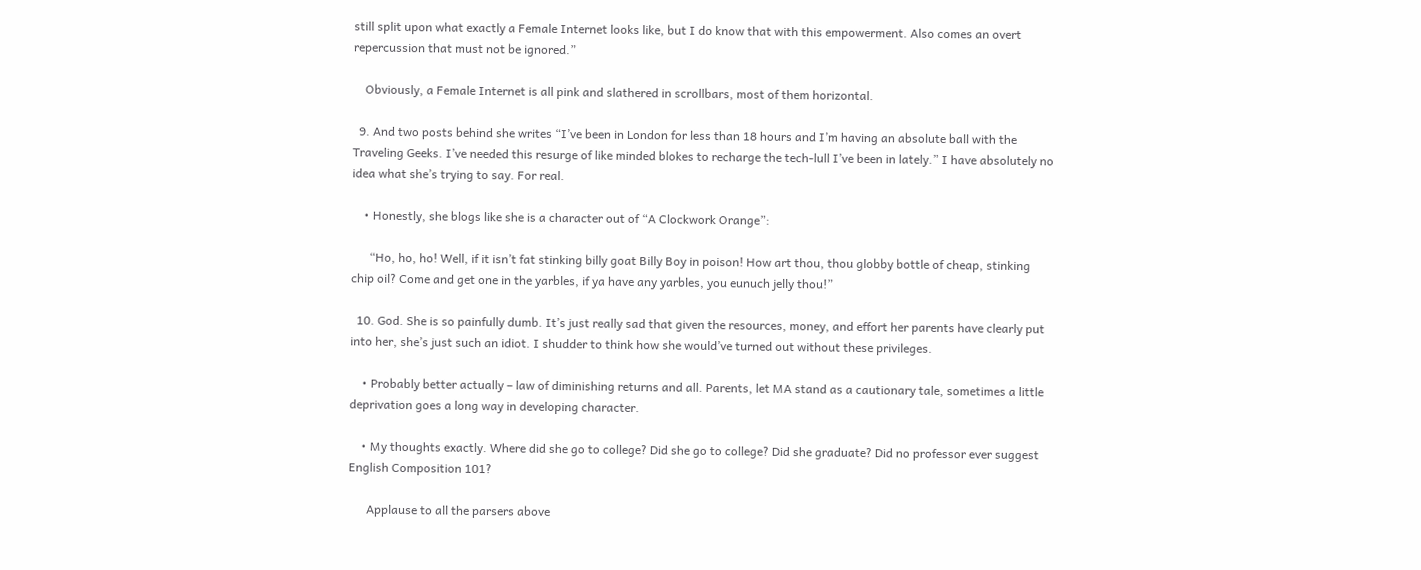still split upon what exactly a Female Internet looks like, but I do know that with this empowerment. Also comes an overt repercussion that must not be ignored.”

    Obviously, a Female Internet is all pink and slathered in scrollbars, most of them horizontal.

  9. And two posts behind she writes “I’ve been in London for less than 18 hours and I’m having an absolute ball with the Traveling Geeks. I’ve needed this resurge of like minded blokes to recharge the tech-lull I’ve been in lately.” I have absolutely no idea what she’s trying to say. For real.

    • Honestly, she blogs like she is a character out of “A Clockwork Orange”:

      “Ho, ho, ho! Well, if it isn’t fat stinking billy goat Billy Boy in poison! How art thou, thou globby bottle of cheap, stinking chip oil? Come and get one in the yarbles, if ya have any yarbles, you eunuch jelly thou!”

  10. God. She is so painfully dumb. It’s just really sad that given the resources, money, and effort her parents have clearly put into her, she’s just such an idiot. I shudder to think how she would’ve turned out without these privileges.

    • Probably better actually – law of diminishing returns and all. Parents, let MA stand as a cautionary tale, sometimes a little deprivation goes a long way in developing character.

    • My thoughts exactly. Where did she go to college? Did she go to college? Did she graduate? Did no professor ever suggest English Composition 101?

      Applause to all the parsers above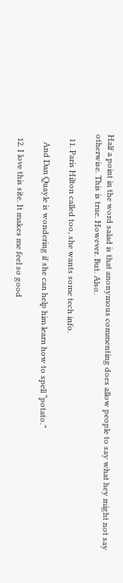Half a point in the word salad is that anonymous commenting does allow people to say what hey might not say otherwise. This is true. However. But. Also.

  11. Paris Hilton called too, she wants some tech info.

    And Dan Quayle is wondering if she can help him learn how to spell “potato.”

  12. I love this site. It makes me feel so good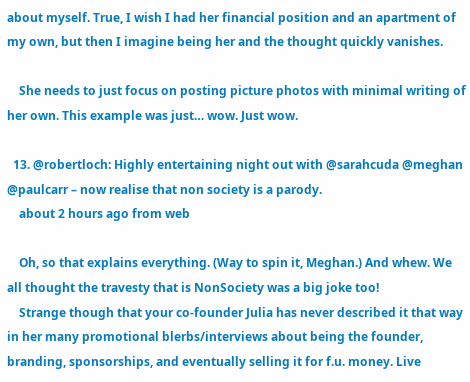about myself. True, I wish I had her financial position and an apartment of my own, but then I imagine being her and the thought quickly vanishes.

    She needs to just focus on posting picture photos with minimal writing of her own. This example was just… wow. Just wow.

  13. @robertloch: Highly entertaining night out with @sarahcuda @meghan @paulcarr – now realise that non society is a parody.
    about 2 hours ago from web

    Oh, so that explains everything. (Way to spin it, Meghan.) And whew. We all thought the travesty that is NonSociety was a big joke too!
    Strange though that your co-founder Julia has never described it that way in her many promotional blerbs/interviews about being the founder, branding, sponsorships, and eventually selling it for f.u. money. Live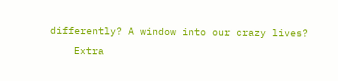differently? A window into our crazy lives?
    Extra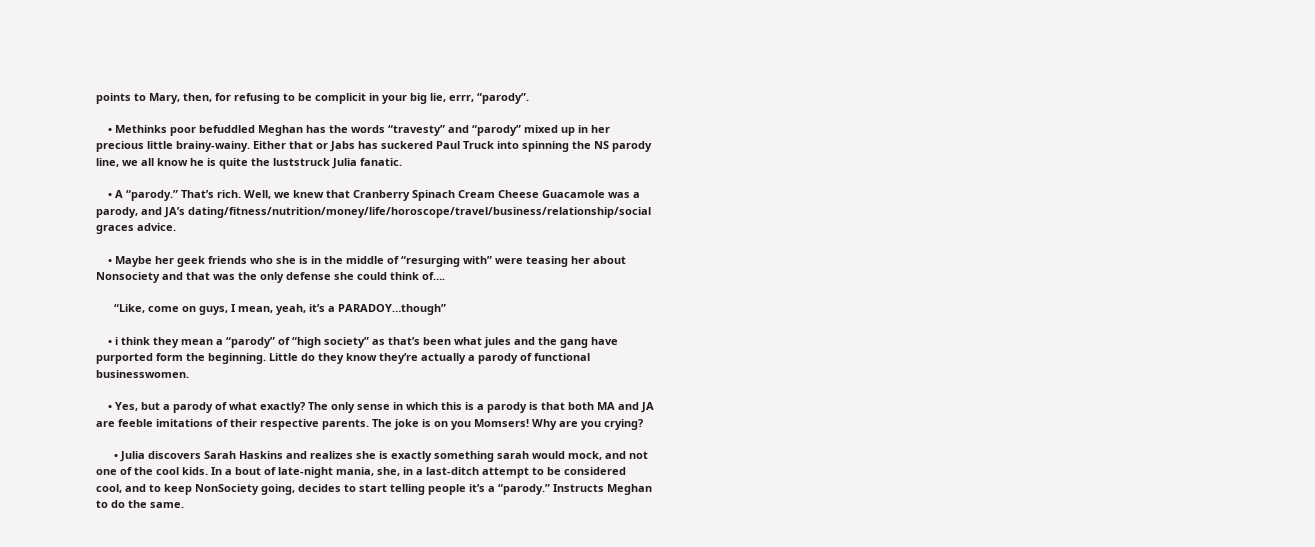points to Mary, then, for refusing to be complicit in your big lie, errr, “parody”.

    • Methinks poor befuddled Meghan has the words “travesty” and “parody” mixed up in her precious little brainy-wainy. Either that or Jabs has suckered Paul Truck into spinning the NS parody line, we all know he is quite the luststruck Julia fanatic.

    • A “parody.” That’s rich. Well, we knew that Cranberry Spinach Cream Cheese Guacamole was a parody, and JA’s dating/fitness/nutrition/money/life/horoscope/travel/business/relationship/social graces advice.

    • Maybe her geek friends who she is in the middle of “resurging with” were teasing her about Nonsociety and that was the only defense she could think of….

      “Like, come on guys, I mean, yeah, it’s a PARADOY…though”

    • i think they mean a “parody” of “high society” as that’s been what jules and the gang have purported form the beginning. Little do they know they’re actually a parody of functional businesswomen.

    • Yes, but a parody of what exactly? The only sense in which this is a parody is that both MA and JA are feeble imitations of their respective parents. The joke is on you Momsers! Why are you crying?

      • Julia discovers Sarah Haskins and realizes she is exactly something sarah would mock, and not one of the cool kids. In a bout of late-night mania, she, in a last-ditch attempt to be considered cool, and to keep NonSociety going, decides to start telling people it’s a “parody.” Instructs Meghan to do the same.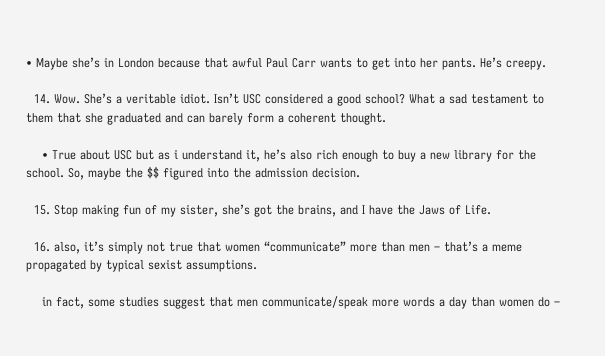• Maybe she’s in London because that awful Paul Carr wants to get into her pants. He’s creepy.

  14. Wow. She’s a veritable idiot. Isn’t USC considered a good school? What a sad testament to them that she graduated and can barely form a coherent thought.

    • True about USC but as i understand it, he’s also rich enough to buy a new library for the school. So, maybe the $$ figured into the admission decision.

  15. Stop making fun of my sister, she’s got the brains, and I have the Jaws of Life.

  16. also, it’s simply not true that women “communicate” more than men – that’s a meme propagated by typical sexist assumptions.

    in fact, some studies suggest that men communicate/speak more words a day than women do –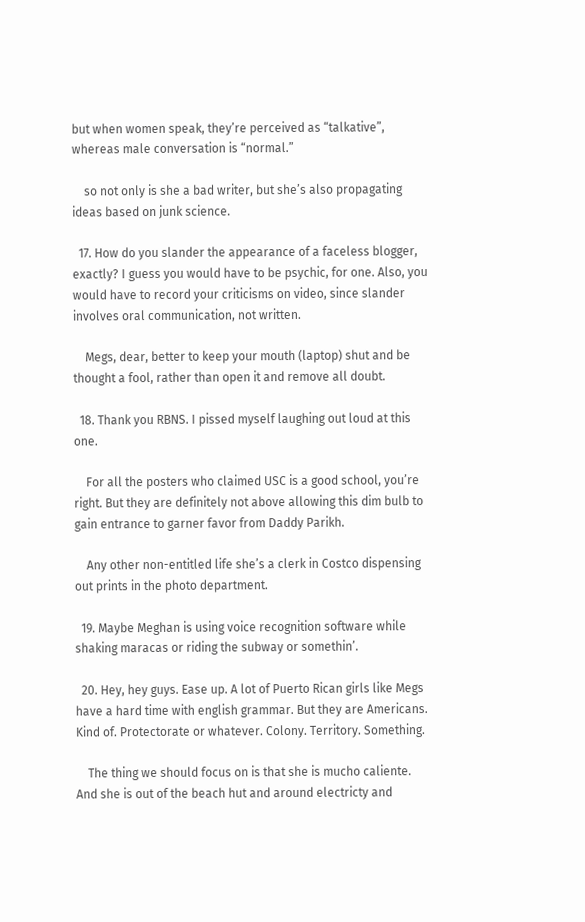but when women speak, they’re perceived as “talkative”, whereas male conversation is “normal.”

    so not only is she a bad writer, but she’s also propagating ideas based on junk science.

  17. How do you slander the appearance of a faceless blogger, exactly? I guess you would have to be psychic, for one. Also, you would have to record your criticisms on video, since slander involves oral communication, not written.

    Megs, dear, better to keep your mouth (laptop) shut and be thought a fool, rather than open it and remove all doubt.

  18. Thank you RBNS. I pissed myself laughing out loud at this one.

    For all the posters who claimed USC is a good school, you’re right. But they are definitely not above allowing this dim bulb to gain entrance to garner favor from Daddy Parikh.

    Any other non-entitled life she’s a clerk in Costco dispensing out prints in the photo department.

  19. Maybe Meghan is using voice recognition software while shaking maracas or riding the subway or somethin’.

  20. Hey, hey guys. Ease up. A lot of Puerto Rican girls like Megs have a hard time with english grammar. But they are Americans. Kind of. Protectorate or whatever. Colony. Territory. Something.

    The thing we should focus on is that she is mucho caliente. And she is out of the beach hut and around electricty and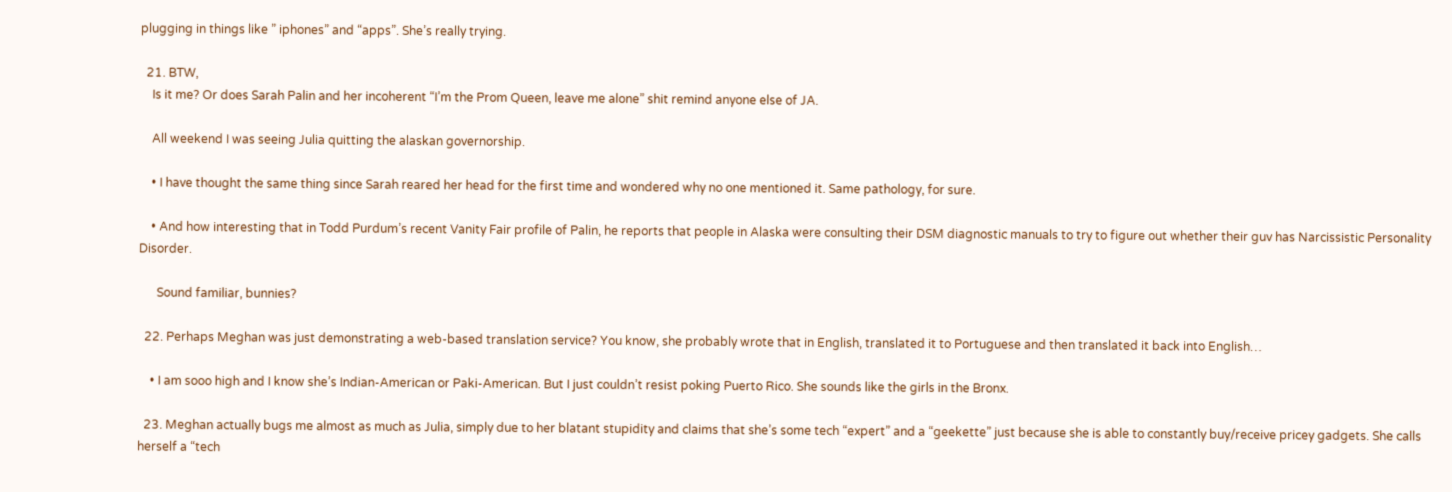plugging in things like ” iphones” and “apps”. She’s really trying.

  21. BTW,
    Is it me? Or does Sarah Palin and her incoherent “I’m the Prom Queen, leave me alone” shit remind anyone else of JA.

    All weekend I was seeing Julia quitting the alaskan governorship.

    • I have thought the same thing since Sarah reared her head for the first time and wondered why no one mentioned it. Same pathology, for sure.

    • And how interesting that in Todd Purdum’s recent Vanity Fair profile of Palin, he reports that people in Alaska were consulting their DSM diagnostic manuals to try to figure out whether their guv has Narcissistic Personality Disorder.

      Sound familiar, bunnies?

  22. Perhaps Meghan was just demonstrating a web-based translation service? You know, she probably wrote that in English, translated it to Portuguese and then translated it back into English…

    • I am sooo high and I know she’s Indian-American or Paki-American. But I just couldn’t resist poking Puerto Rico. She sounds like the girls in the Bronx.

  23. Meghan actually bugs me almost as much as Julia, simply due to her blatant stupidity and claims that she’s some tech “expert” and a “geekette” just because she is able to constantly buy/receive pricey gadgets. She calls herself a “tech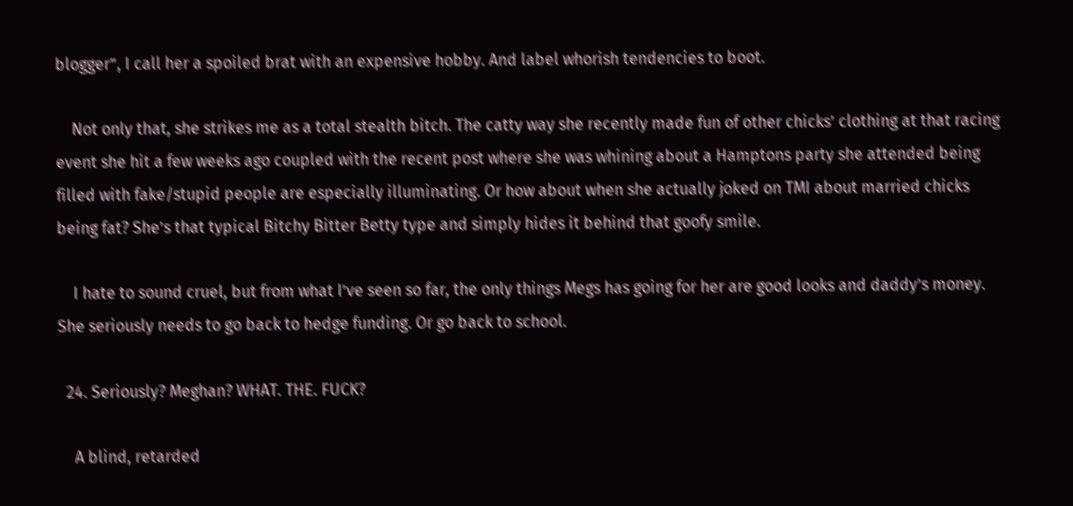blogger”, I call her a spoiled brat with an expensive hobby. And label whorish tendencies to boot.

    Not only that, she strikes me as a total stealth bitch. The catty way she recently made fun of other chicks’ clothing at that racing event she hit a few weeks ago coupled with the recent post where she was whining about a Hamptons party she attended being filled with fake/stupid people are especially illuminating. Or how about when she actually joked on TMI about married chicks being fat? She’s that typical Bitchy Bitter Betty type and simply hides it behind that goofy smile.

    I hate to sound cruel, but from what I’ve seen so far, the only things Megs has going for her are good looks and daddy’s money. She seriously needs to go back to hedge funding. Or go back to school.

  24. Seriously? Meghan? WHAT. THE. FUCK?

    A blind, retarded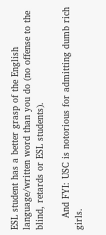ESL student has a better grasp of the English language/written word than you do (no offense to the blind, retards or ESL students).

    And FYI: USC is notorious for admitting dumb rich girls.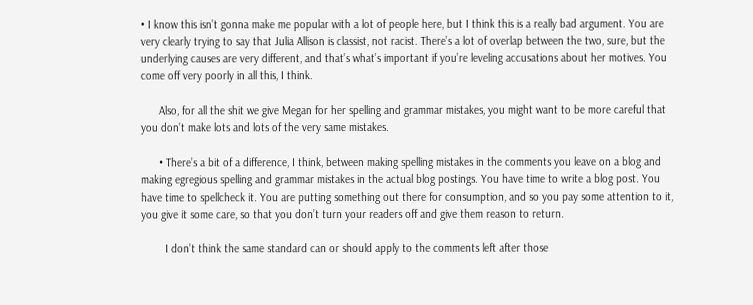• I know this isn’t gonna make me popular with a lot of people here, but I think this is a really bad argument. You are very clearly trying to say that Julia Allison is classist, not racist. There’s a lot of overlap between the two, sure, but the underlying causes are very different, and that’s what’s important if you’re leveling accusations about her motives. You come off very poorly in all this, I think.

      Also, for all the shit we give Megan for her spelling and grammar mistakes, you might want to be more careful that you don’t make lots and lots of the very same mistakes.

      • There’s a bit of a difference, I think, between making spelling mistakes in the comments you leave on a blog and making egregious spelling and grammar mistakes in the actual blog postings. You have time to write a blog post. You have time to spellcheck it. You are putting something out there for consumption, and so you pay some attention to it, you give it some care, so that you don’t turn your readers off and give them reason to return.

        I don’t think the same standard can or should apply to the comments left after those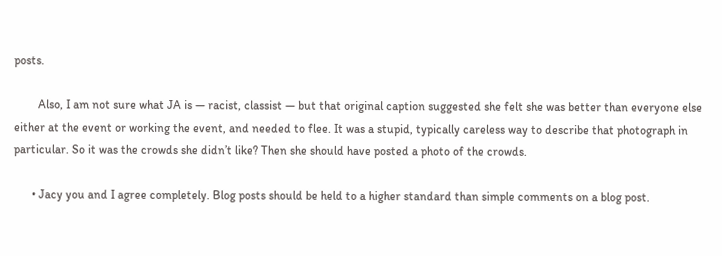posts.

        Also, I am not sure what JA is — racist, classist — but that original caption suggested she felt she was better than everyone else either at the event or working the event, and needed to flee. It was a stupid, typically careless way to describe that photograph in particular. So it was the crowds she didn’t like? Then she should have posted a photo of the crowds.

      • Jacy you and I agree completely. Blog posts should be held to a higher standard than simple comments on a blog post.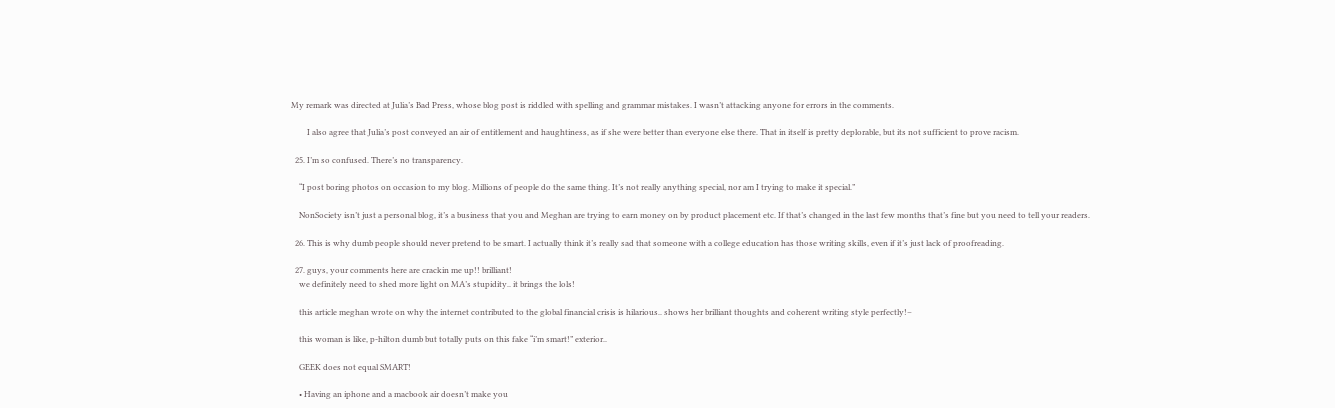My remark was directed at Julia’s Bad Press, whose blog post is riddled with spelling and grammar mistakes. I wasn’t attacking anyone for errors in the comments.

        I also agree that Julia’s post conveyed an air of entitlement and haughtiness, as if she were better than everyone else there. That in itself is pretty deplorable, but its not sufficient to prove racism.

  25. I’m so confused. There’s no transparency.

    “I post boring photos on occasion to my blog. Millions of people do the same thing. It’s not really anything special, nor am I trying to make it special.”

    NonSociety isn’t just a personal blog, it’s a business that you and Meghan are trying to earn money on by product placement etc. If that’s changed in the last few months that’s fine but you need to tell your readers.

  26. This is why dumb people should never pretend to be smart. I actually think it’s really sad that someone with a college education has those writing skills, even if it’s just lack of proofreading.

  27. guys, your comments here are crackin me up!! brilliant!
    we definitely need to shed more light on MA’s stupidity.. it brings the lols!

    this article meghan wrote on why the internet contributed to the global financial crisis is hilarious.. shows her brilliant thoughts and coherent writing style perfectly!–

    this woman is like, p-hilton dumb but totally puts on this fake “i’m smart!” exterior..

    GEEK does not equal SMART!

    • Having an iphone and a macbook air doesn’t make you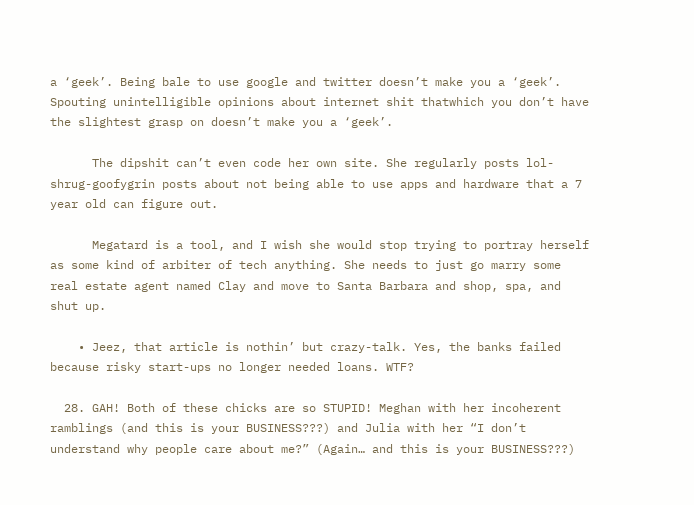a ‘geek’. Being bale to use google and twitter doesn’t make you a ‘geek’. Spouting unintelligible opinions about internet shit thatwhich you don’t have the slightest grasp on doesn’t make you a ‘geek’.

      The dipshit can’t even code her own site. She regularly posts lol-shrug-goofygrin posts about not being able to use apps and hardware that a 7 year old can figure out.

      Megatard is a tool, and I wish she would stop trying to portray herself as some kind of arbiter of tech anything. She needs to just go marry some real estate agent named Clay and move to Santa Barbara and shop, spa, and shut up.

    • Jeez, that article is nothin’ but crazy-talk. Yes, the banks failed because risky start-ups no longer needed loans. WTF?

  28. GAH! Both of these chicks are so STUPID! Meghan with her incoherent ramblings (and this is your BUSINESS???) and Julia with her “I don’t understand why people care about me?” (Again… and this is your BUSINESS???)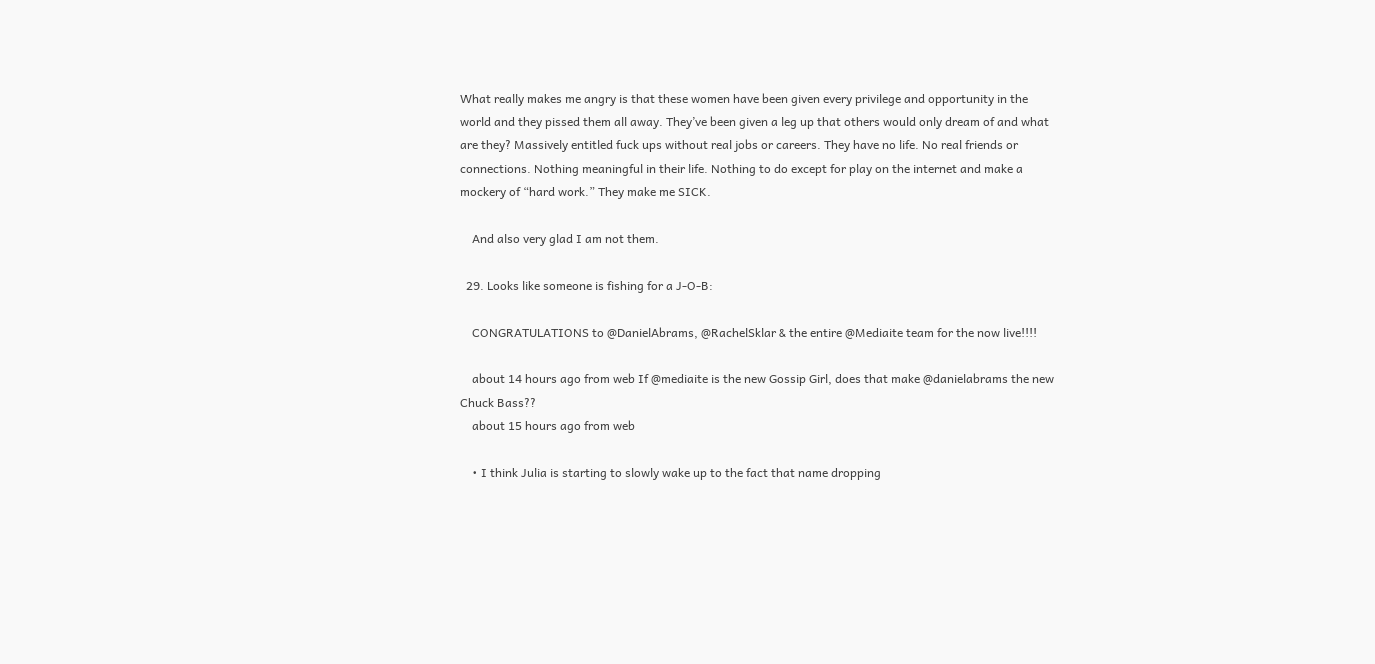What really makes me angry is that these women have been given every privilege and opportunity in the world and they pissed them all away. They’ve been given a leg up that others would only dream of and what are they? Massively entitled fuck ups without real jobs or careers. They have no life. No real friends or connections. Nothing meaningful in their life. Nothing to do except for play on the internet and make a mockery of “hard work.” They make me SICK.

    And also very glad I am not them.

  29. Looks like someone is fishing for a J-O-B:

    CONGRATULATIONS to @DanielAbrams, @RachelSklar & the entire @Mediaite team for the now live!!!!

    about 14 hours ago from web If @mediaite is the new Gossip Girl, does that make @danielabrams the new Chuck Bass??
    about 15 hours ago from web

    • I think Julia is starting to slowly wake up to the fact that name dropping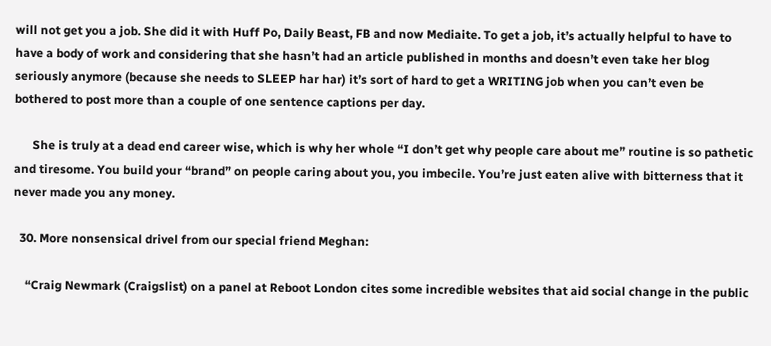will not get you a job. She did it with Huff Po, Daily Beast, FB and now Mediaite. To get a job, it’s actually helpful to have to have a body of work and considering that she hasn’t had an article published in months and doesn’t even take her blog seriously anymore (because she needs to SLEEP har har) it’s sort of hard to get a WRITING job when you can’t even be bothered to post more than a couple of one sentence captions per day.

      She is truly at a dead end career wise, which is why her whole “I don’t get why people care about me” routine is so pathetic and tiresome. You build your “brand” on people caring about you, you imbecile. You’re just eaten alive with bitterness that it never made you any money.

  30. More nonsensical drivel from our special friend Meghan:

    “Craig Newmark (Craigslist) on a panel at Reboot London cites some incredible websites that aid social change in the public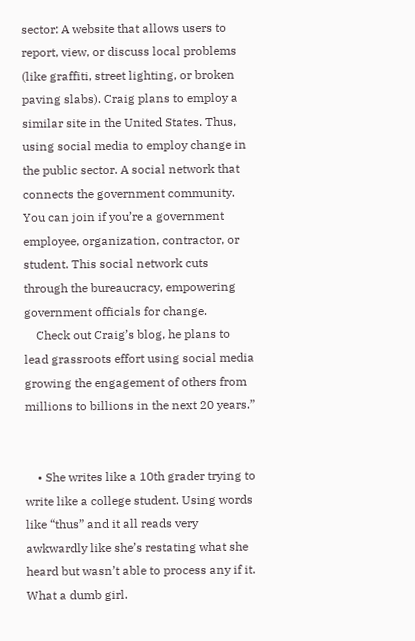sector: A website that allows users to report, view, or discuss local problems (like graffiti, street lighting, or broken paving slabs). Craig plans to employ a similar site in the United States. Thus, using social media to employ change in the public sector. A social network that connects the government community. You can join if you’re a government employee, organization, contractor, or student. This social network cuts through the bureaucracy, empowering government officials for change.
    Check out Craig’s blog, he plans to lead grassroots effort using social media growing the engagement of others from millions to billions in the next 20 years.”


    • She writes like a 10th grader trying to write like a college student. Using words like “thus” and it all reads very awkwardly like she’s restating what she heard but wasn’t able to process any if it. What a dumb girl.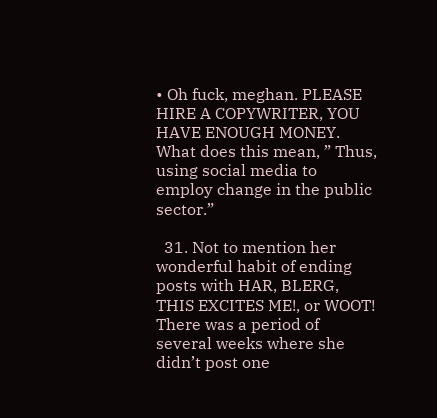• Oh fuck, meghan. PLEASE HIRE A COPYWRITER, YOU HAVE ENOUGH MONEY. What does this mean, ” Thus, using social media to employ change in the public sector.”

  31. Not to mention her wonderful habit of ending posts with HAR, BLERG, THIS EXCITES ME!, or WOOT! There was a period of several weeks where she didn’t post one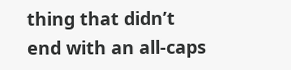thing that didn’t end with an all-caps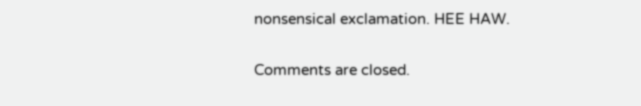nonsensical exclamation. HEE HAW.

Comments are closed.